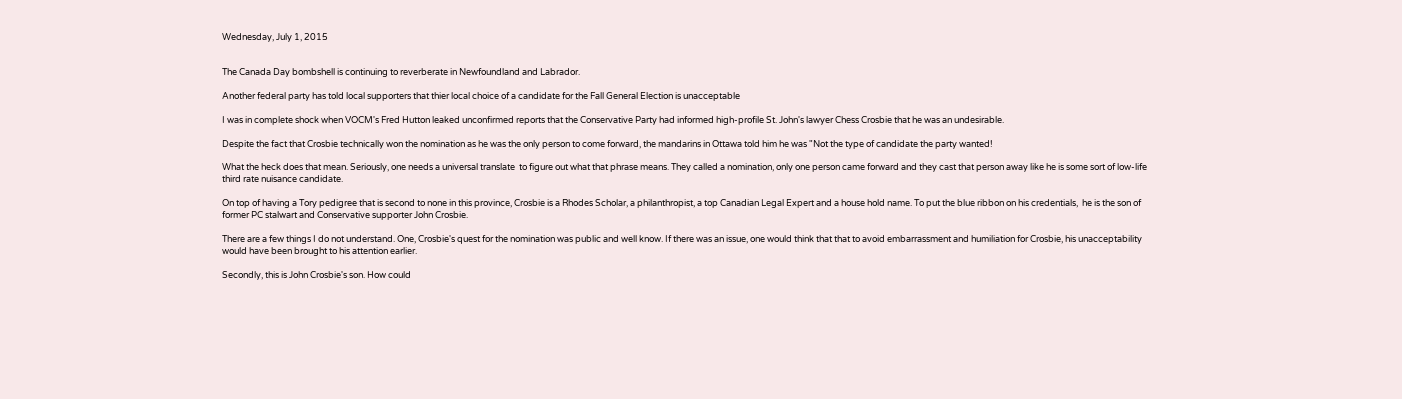Wednesday, July 1, 2015


The Canada Day bombshell is continuing to reverberate in Newfoundland and Labrador.

Another federal party has told local supporters that thier local choice of a candidate for the Fall General Election is unacceptable

I was in complete shock when VOCM's Fred Hutton leaked unconfirmed reports that the Conservative Party had informed high-profile St. John's lawyer Chess Crosbie that he was an undesirable.

Despite the fact that Crosbie technically won the nomination as he was the only person to come forward, the mandarins in Ottawa told him he was "Not the type of candidate the party wanted!

What the heck does that mean. Seriously, one needs a universal translate  to figure out what that phrase means. They called a nomination, only one person came forward and they cast that person away like he is some sort of low-life third rate nuisance candidate.

On top of having a Tory pedigree that is second to none in this province, Crosbie is a Rhodes Scholar, a philanthropist, a top Canadian Legal Expert and a house hold name. To put the blue ribbon on his credentials,  he is the son of former PC stalwart and Conservative supporter John Crosbie.

There are a few things I do not understand. One, Crosbie's quest for the nomination was public and well know. If there was an issue, one would think that that to avoid embarrassment and humiliation for Crosbie, his unacceptability would have been brought to his attention earlier.

Secondly, this is John Crosbie's son. How could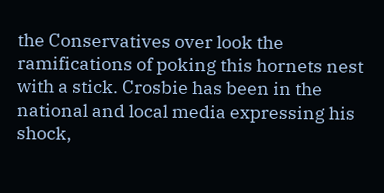the Conservatives over look the ramifications of poking this hornets nest with a stick. Crosbie has been in the national and local media expressing his shock,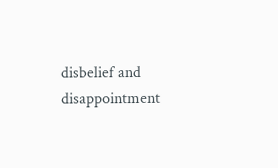disbelief and disappointment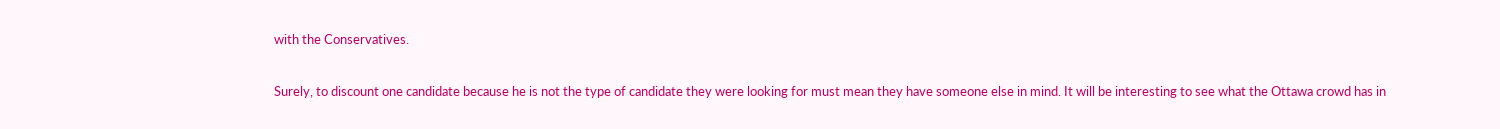with the Conservatives.

Surely, to discount one candidate because he is not the type of candidate they were looking for must mean they have someone else in mind. It will be interesting to see what the Ottawa crowd has in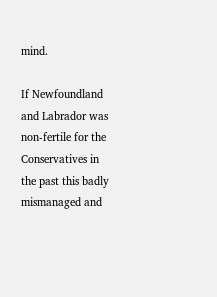mind.

If Newfoundland and Labrador was non-fertile for the Conservatives in the past this badly mismanaged and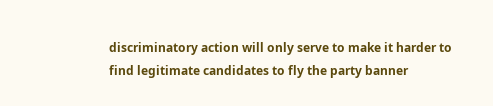discriminatory action will only serve to make it harder to find legitimate candidates to fly the party banner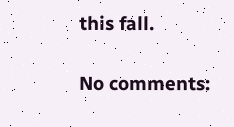this fall.

No comments: